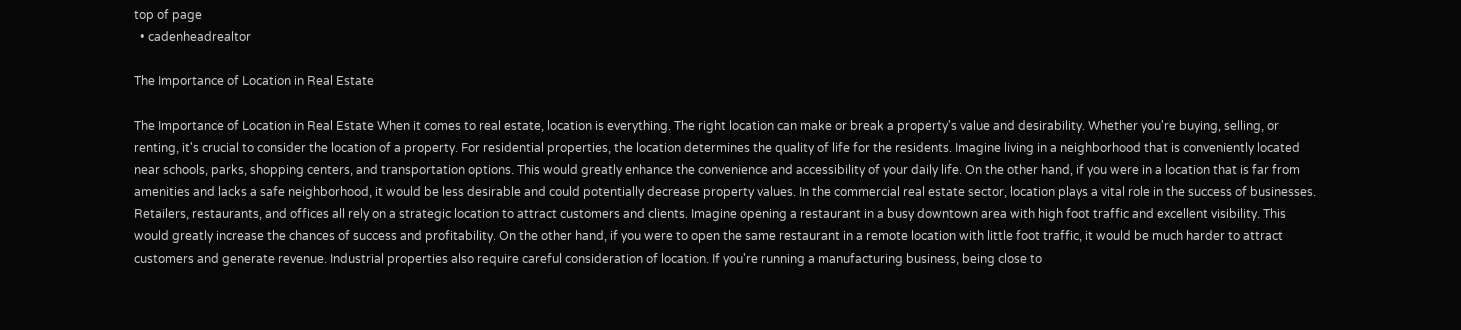top of page
  • cadenheadrealtor

The Importance of Location in Real Estate

The Importance of Location in Real Estate When it comes to real estate, location is everything. The right location can make or break a property's value and desirability. Whether you're buying, selling, or renting, it's crucial to consider the location of a property. For residential properties, the location determines the quality of life for the residents. Imagine living in a neighborhood that is conveniently located near schools, parks, shopping centers, and transportation options. This would greatly enhance the convenience and accessibility of your daily life. On the other hand, if you were in a location that is far from amenities and lacks a safe neighborhood, it would be less desirable and could potentially decrease property values. In the commercial real estate sector, location plays a vital role in the success of businesses. Retailers, restaurants, and offices all rely on a strategic location to attract customers and clients. Imagine opening a restaurant in a busy downtown area with high foot traffic and excellent visibility. This would greatly increase the chances of success and profitability. On the other hand, if you were to open the same restaurant in a remote location with little foot traffic, it would be much harder to attract customers and generate revenue. Industrial properties also require careful consideration of location. If you're running a manufacturing business, being close to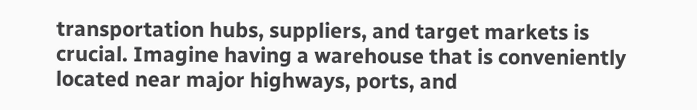transportation hubs, suppliers, and target markets is crucial. Imagine having a warehouse that is conveniently located near major highways, ports, and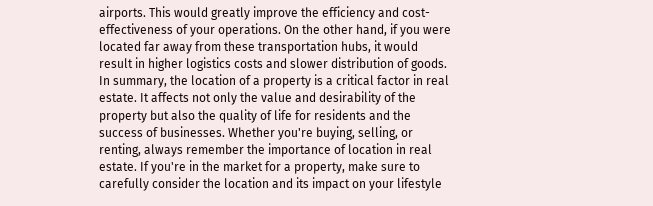airports. This would greatly improve the efficiency and cost-effectiveness of your operations. On the other hand, if you were located far away from these transportation hubs, it would result in higher logistics costs and slower distribution of goods. In summary, the location of a property is a critical factor in real estate. It affects not only the value and desirability of the property but also the quality of life for residents and the success of businesses. Whether you're buying, selling, or renting, always remember the importance of location in real estate. If you're in the market for a property, make sure to carefully consider the location and its impact on your lifestyle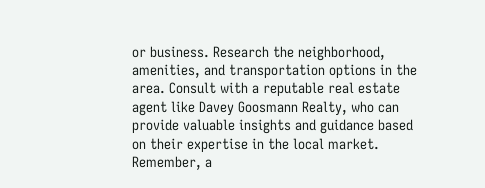or business. Research the neighborhood, amenities, and transportation options in the area. Consult with a reputable real estate agent like Davey Goosmann Realty, who can provide valuable insights and guidance based on their expertise in the local market. Remember, a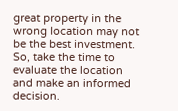great property in the wrong location may not be the best investment. So, take the time to evaluate the location and make an informed decision.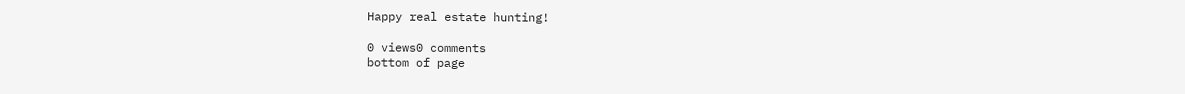Happy real estate hunting!

0 views0 comments
bottom of page